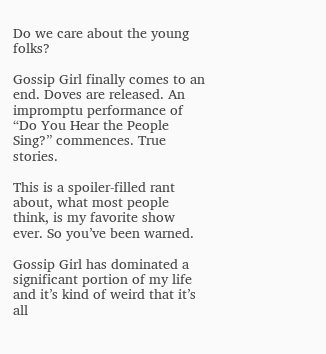Do we care about the young folks?

Gossip Girl finally comes to an end. Doves are released. An impromptu performance of “Do You Hear the People Sing?” commences. True stories.

This is a spoiler-filled rant about, what most people think, is my favorite show ever. So you’ve been warned.

Gossip Girl has dominated a significant portion of my life and it’s kind of weird that it’s all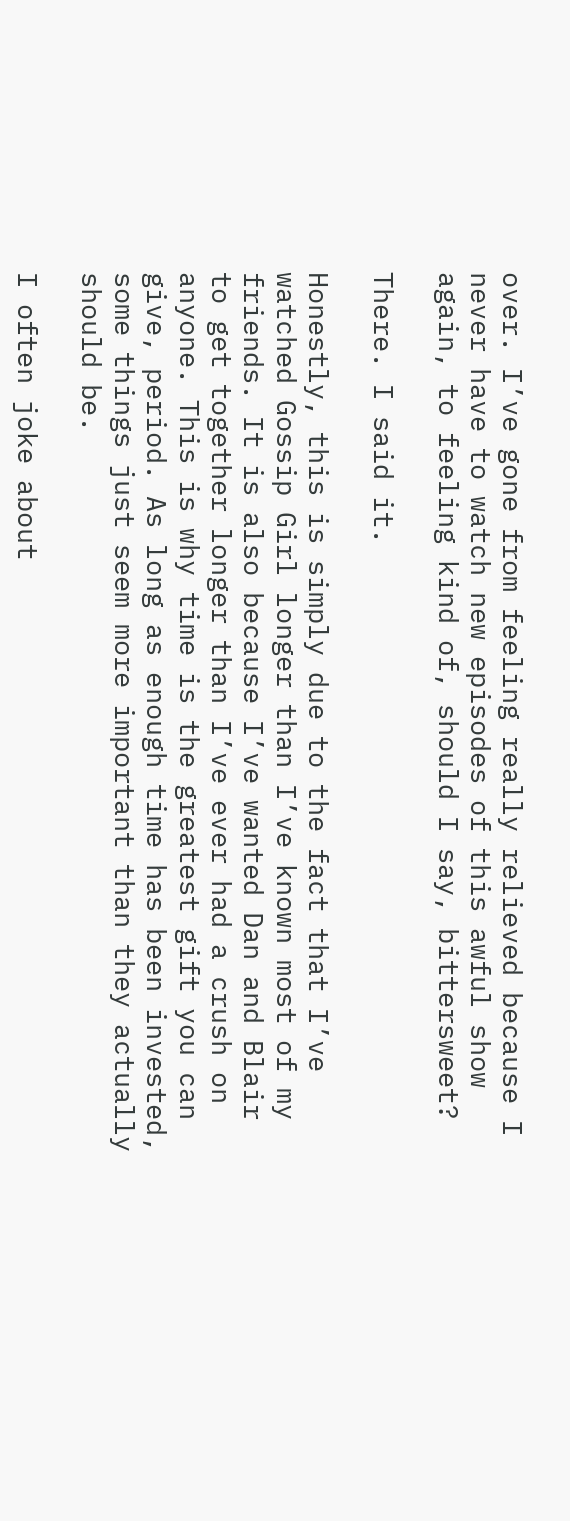over. I’ve gone from feeling really relieved because I never have to watch new episodes of this awful show again, to feeling kind of, should I say, bittersweet?

There. I said it.

Honestly, this is simply due to the fact that I’ve watched Gossip Girl longer than I’ve known most of my friends. It is also because I’ve wanted Dan and Blair to get together longer than I’ve ever had a crush on anyone. This is why time is the greatest gift you can give, period. As long as enough time has been invested, some things just seem more important than they actually should be.

I often joke about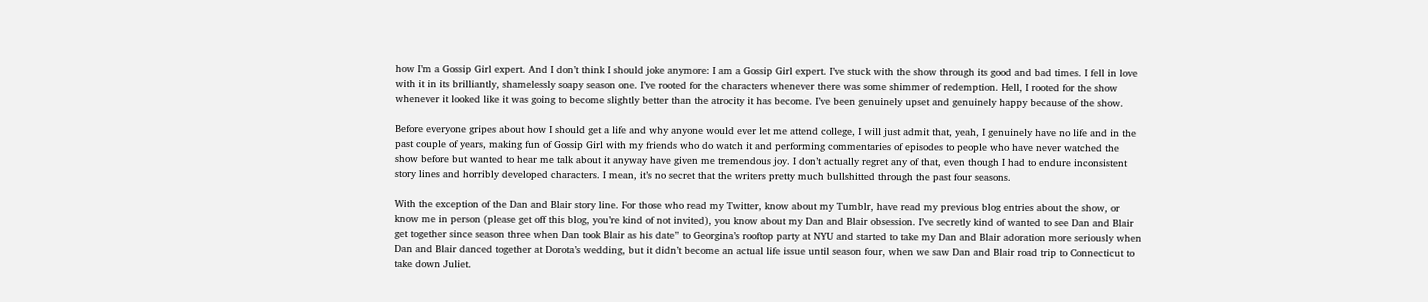how I’m a Gossip Girl expert. And I don’t think I should joke anymore: I am a Gossip Girl expert. I’ve stuck with the show through its good and bad times. I fell in love with it in its brilliantly, shamelessly soapy season one. I’ve rooted for the characters whenever there was some shimmer of redemption. Hell, I rooted for the show whenever it looked like it was going to become slightly better than the atrocity it has become. I’ve been genuinely upset and genuinely happy because of the show.

Before everyone gripes about how I should get a life and why anyone would ever let me attend college, I will just admit that, yeah, I genuinely have no life and in the past couple of years, making fun of Gossip Girl with my friends who do watch it and performing commentaries of episodes to people who have never watched the show before but wanted to hear me talk about it anyway have given me tremendous joy. I don’t actually regret any of that, even though I had to endure inconsistent story lines and horribly developed characters. I mean, it’s no secret that the writers pretty much bullshitted through the past four seasons.

With the exception of the Dan and Blair story line. For those who read my Twitter, know about my Tumblr, have read my previous blog entries about the show, or know me in person (please get off this blog, you’re kind of not invited), you know about my Dan and Blair obsession. I’ve secretly kind of wanted to see Dan and Blair get together since season three when Dan took Blair as his date” to Georgina’s rooftop party at NYU and started to take my Dan and Blair adoration more seriously when Dan and Blair danced together at Dorota’s wedding, but it didn’t become an actual life issue until season four, when we saw Dan and Blair road trip to Connecticut to take down Juliet.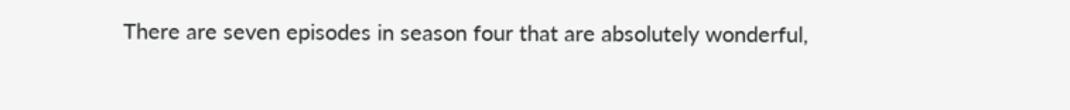There are seven episodes in season four that are absolutely wonderful,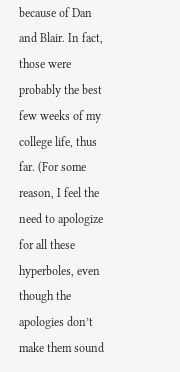because of Dan and Blair. In fact, those were probably the best few weeks of my college life, thus far. (For some reason, I feel the need to apologize for all these hyperboles, even though the apologies don’t make them sound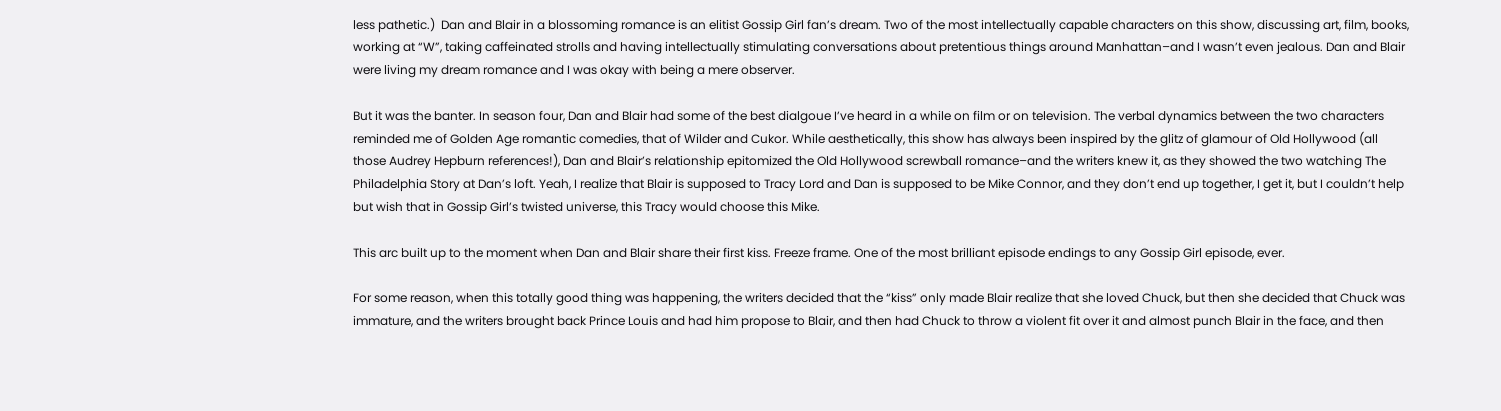less pathetic.)  Dan and Blair in a blossoming romance is an elitist Gossip Girl fan’s dream. Two of the most intellectually capable characters on this show, discussing art, film, books, working at “W”, taking caffeinated strolls and having intellectually stimulating conversations about pretentious things around Manhattan–and I wasn’t even jealous. Dan and Blair were living my dream romance and I was okay with being a mere observer.

But it was the banter. In season four, Dan and Blair had some of the best dialgoue I’ve heard in a while on film or on television. The verbal dynamics between the two characters reminded me of Golden Age romantic comedies, that of Wilder and Cukor. While aesthetically, this show has always been inspired by the glitz of glamour of Old Hollywood (all those Audrey Hepburn references!), Dan and Blair’s relationship epitomized the Old Hollywood screwball romance–and the writers knew it, as they showed the two watching The Philadelphia Story at Dan’s loft. Yeah, I realize that Blair is supposed to Tracy Lord and Dan is supposed to be Mike Connor, and they don’t end up together, I get it, but I couldn’t help but wish that in Gossip Girl’s twisted universe, this Tracy would choose this Mike.

This arc built up to the moment when Dan and Blair share their first kiss. Freeze frame. One of the most brilliant episode endings to any Gossip Girl episode, ever.

For some reason, when this totally good thing was happening, the writers decided that the “kiss” only made Blair realize that she loved Chuck, but then she decided that Chuck was immature, and the writers brought back Prince Louis and had him propose to Blair, and then had Chuck to throw a violent fit over it and almost punch Blair in the face, and then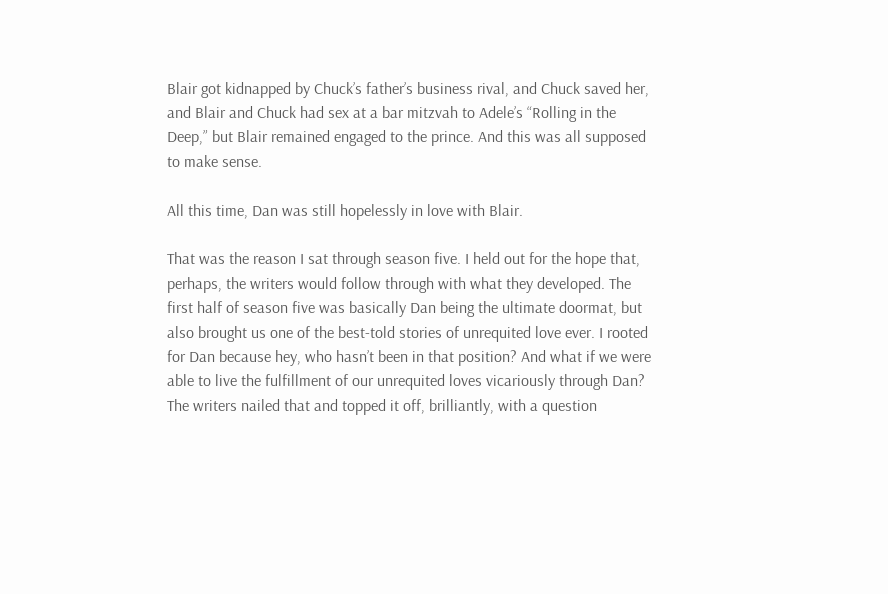Blair got kidnapped by Chuck’s father’s business rival, and Chuck saved her, and Blair and Chuck had sex at a bar mitzvah to Adele’s “Rolling in the Deep,” but Blair remained engaged to the prince. And this was all supposed to make sense.

All this time, Dan was still hopelessly in love with Blair.

That was the reason I sat through season five. I held out for the hope that, perhaps, the writers would follow through with what they developed. The first half of season five was basically Dan being the ultimate doormat, but also brought us one of the best-told stories of unrequited love ever. I rooted for Dan because hey, who hasn’t been in that position? And what if we were able to live the fulfillment of our unrequited loves vicariously through Dan? The writers nailed that and topped it off, brilliantly, with a question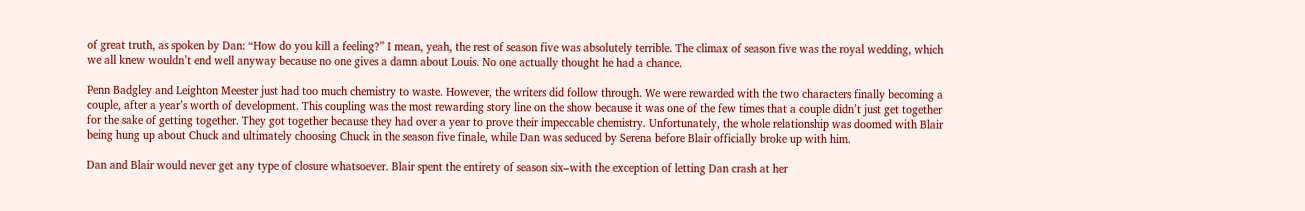of great truth, as spoken by Dan: “How do you kill a feeling?” I mean, yeah, the rest of season five was absolutely terrible. The climax of season five was the royal wedding, which we all knew wouldn’t end well anyway because no one gives a damn about Louis. No one actually thought he had a chance.

Penn Badgley and Leighton Meester just had too much chemistry to waste. However, the writers did follow through. We were rewarded with the two characters finally becoming a couple, after a year’s worth of development. This coupling was the most rewarding story line on the show because it was one of the few times that a couple didn’t just get together for the sake of getting together. They got together because they had over a year to prove their impeccable chemistry. Unfortunately, the whole relationship was doomed with Blair being hung up about Chuck and ultimately choosing Chuck in the season five finale, while Dan was seduced by Serena before Blair officially broke up with him.

Dan and Blair would never get any type of closure whatsoever. Blair spent the entirety of season six–with the exception of letting Dan crash at her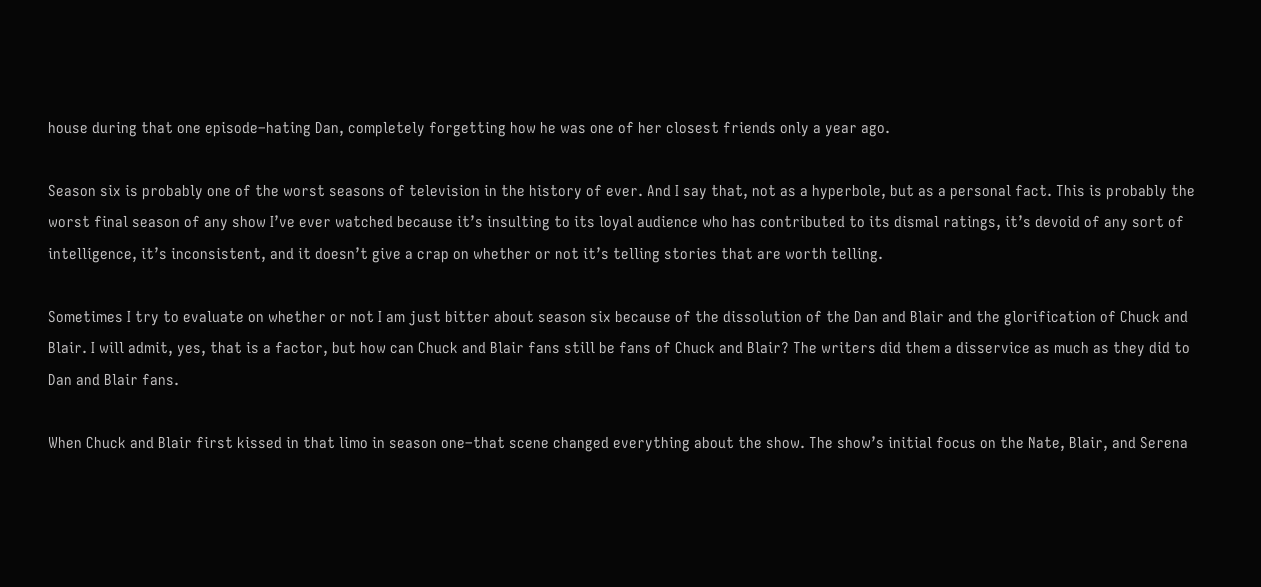house during that one episode–hating Dan, completely forgetting how he was one of her closest friends only a year ago.

Season six is probably one of the worst seasons of television in the history of ever. And I say that, not as a hyperbole, but as a personal fact. This is probably the worst final season of any show I’ve ever watched because it’s insulting to its loyal audience who has contributed to its dismal ratings, it’s devoid of any sort of intelligence, it’s inconsistent, and it doesn’t give a crap on whether or not it’s telling stories that are worth telling.

Sometimes I try to evaluate on whether or not I am just bitter about season six because of the dissolution of the Dan and Blair and the glorification of Chuck and Blair. I will admit, yes, that is a factor, but how can Chuck and Blair fans still be fans of Chuck and Blair? The writers did them a disservice as much as they did to Dan and Blair fans.

When Chuck and Blair first kissed in that limo in season one–that scene changed everything about the show. The show’s initial focus on the Nate, Blair, and Serena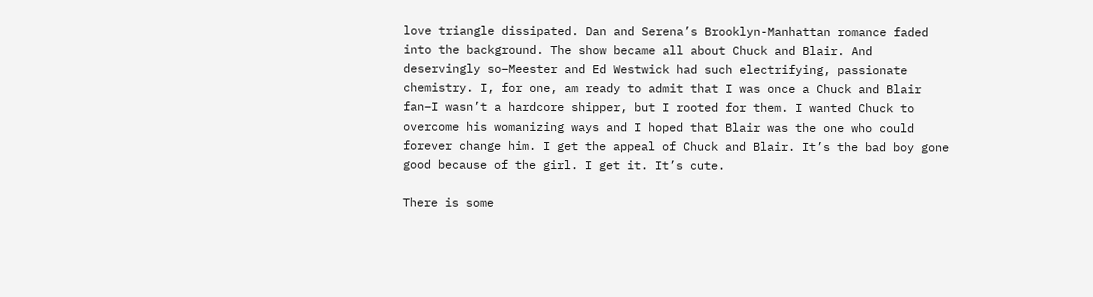love triangle dissipated. Dan and Serena’s Brooklyn-Manhattan romance faded into the background. The show became all about Chuck and Blair. And deservingly so–Meester and Ed Westwick had such electrifying, passionate chemistry. I, for one, am ready to admit that I was once a Chuck and Blair fan–I wasn’t a hardcore shipper, but I rooted for them. I wanted Chuck to overcome his womanizing ways and I hoped that Blair was the one who could forever change him. I get the appeal of Chuck and Blair. It’s the bad boy gone good because of the girl. I get it. It’s cute.

There is some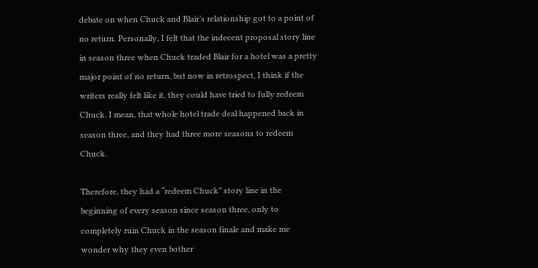debate on when Chuck and Blair’s relationship got to a point of no return. Personally, I felt that the indecent proposal story line in season three when Chuck traded Blair for a hotel was a pretty major point of no return, but now in retrospect, I think if the writers really felt like it, they could have tried to fully redeem Chuck. I mean, that whole hotel trade deal happened back in season three, and they had three more seasons to redeem Chuck.

Therefore, they had a “redeem Chuck” story line in the beginning of every season since season three, only to completely ruin Chuck in the season finale and make me wonder why they even bother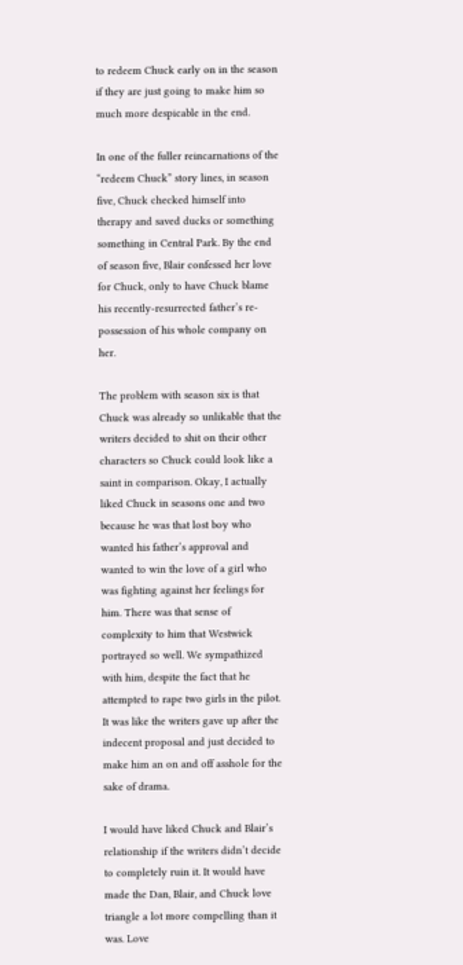to redeem Chuck early on in the season if they are just going to make him so much more despicable in the end.

In one of the fuller reincarnations of the “redeem Chuck” story lines, in season five, Chuck checked himself into therapy and saved ducks or something something in Central Park. By the end of season five, Blair confessed her love for Chuck, only to have Chuck blame his recently-resurrected father’s re-possession of his whole company on her.

The problem with season six is that Chuck was already so unlikable that the writers decided to shit on their other characters so Chuck could look like a saint in comparison. Okay, I actually liked Chuck in seasons one and two because he was that lost boy who wanted his father’s approval and wanted to win the love of a girl who was fighting against her feelings for him. There was that sense of complexity to him that Westwick portrayed so well. We sympathized with him, despite the fact that he attempted to rape two girls in the pilot. It was like the writers gave up after the indecent proposal and just decided to make him an on and off asshole for the sake of drama.

I would have liked Chuck and Blair’s relationship if the writers didn’t decide to completely ruin it. It would have made the Dan, Blair, and Chuck love triangle a lot more compelling than it was. Love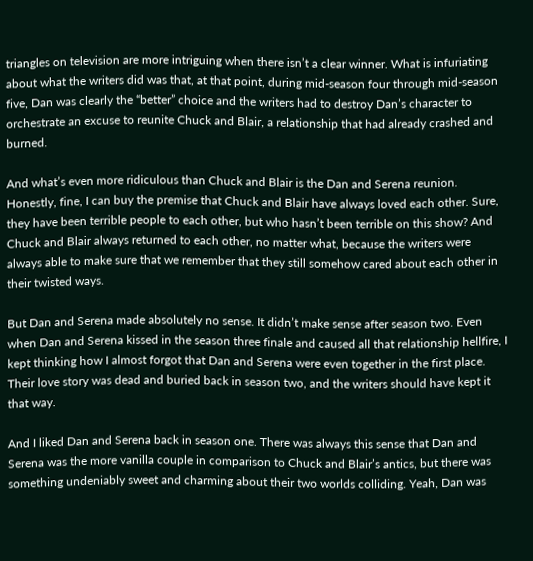triangles on television are more intriguing when there isn’t a clear winner. What is infuriating about what the writers did was that, at that point, during mid-season four through mid-season five, Dan was clearly the “better” choice and the writers had to destroy Dan’s character to orchestrate an excuse to reunite Chuck and Blair, a relationship that had already crashed and burned.

And what’s even more ridiculous than Chuck and Blair is the Dan and Serena reunion. Honestly, fine, I can buy the premise that Chuck and Blair have always loved each other. Sure, they have been terrible people to each other, but who hasn’t been terrible on this show? And Chuck and Blair always returned to each other, no matter what, because the writers were always able to make sure that we remember that they still somehow cared about each other in their twisted ways.

But Dan and Serena made absolutely no sense. It didn’t make sense after season two. Even when Dan and Serena kissed in the season three finale and caused all that relationship hellfire, I kept thinking how I almost forgot that Dan and Serena were even together in the first place. Their love story was dead and buried back in season two, and the writers should have kept it that way.

And I liked Dan and Serena back in season one. There was always this sense that Dan and Serena was the more vanilla couple in comparison to Chuck and Blair’s antics, but there was something undeniably sweet and charming about their two worlds colliding. Yeah, Dan was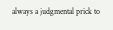always a judgmental prick to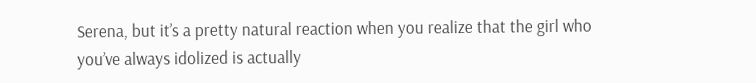Serena, but it’s a pretty natural reaction when you realize that the girl who you’ve always idolized is actually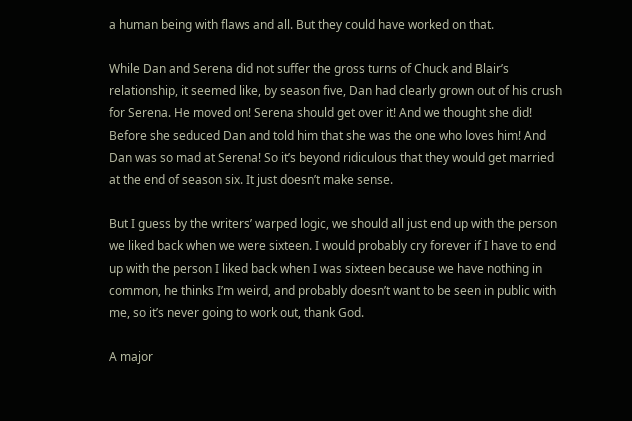a human being with flaws and all. But they could have worked on that.

While Dan and Serena did not suffer the gross turns of Chuck and Blair’s relationship, it seemed like, by season five, Dan had clearly grown out of his crush for Serena. He moved on! Serena should get over it! And we thought she did! Before she seduced Dan and told him that she was the one who loves him! And Dan was so mad at Serena! So it’s beyond ridiculous that they would get married at the end of season six. It just doesn’t make sense.

But I guess by the writers’ warped logic, we should all just end up with the person we liked back when we were sixteen. I would probably cry forever if I have to end up with the person I liked back when I was sixteen because we have nothing in common, he thinks I’m weird, and probably doesn’t want to be seen in public with me, so it’s never going to work out, thank God.

A major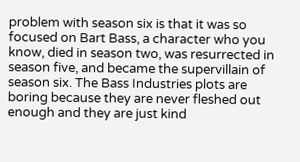problem with season six is that it was so focused on Bart Bass, a character who you know, died in season two, was resurrected in season five, and became the supervillain of season six. The Bass Industries plots are boring because they are never fleshed out enough and they are just kind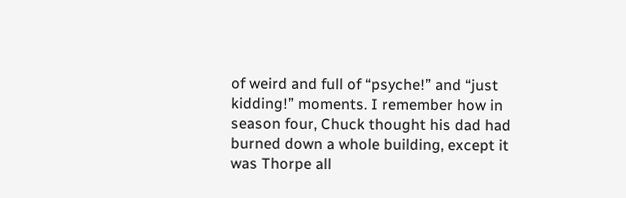of weird and full of “psyche!” and “just kidding!” moments. I remember how in season four, Chuck thought his dad had burned down a whole building, except it was Thorpe all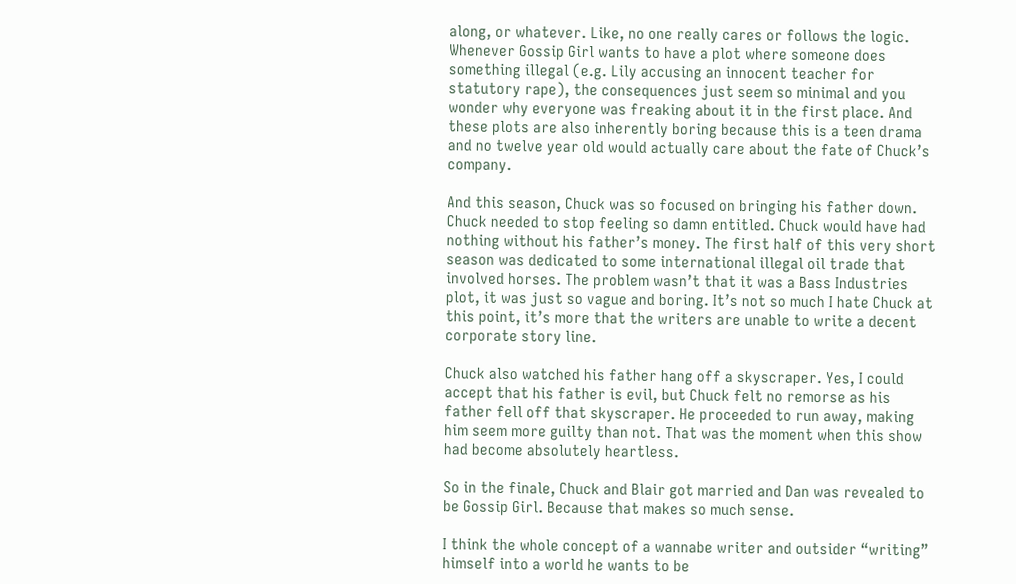along, or whatever. Like, no one really cares or follows the logic. Whenever Gossip Girl wants to have a plot where someone does something illegal (e.g. Lily accusing an innocent teacher for statutory rape), the consequences just seem so minimal and you wonder why everyone was freaking about it in the first place. And these plots are also inherently boring because this is a teen drama and no twelve year old would actually care about the fate of Chuck’s company.

And this season, Chuck was so focused on bringing his father down. Chuck needed to stop feeling so damn entitled. Chuck would have had nothing without his father’s money. The first half of this very short season was dedicated to some international illegal oil trade that involved horses. The problem wasn’t that it was a Bass Industries plot, it was just so vague and boring. It’s not so much I hate Chuck at this point, it’s more that the writers are unable to write a decent corporate story line.

Chuck also watched his father hang off a skyscraper. Yes, I could accept that his father is evil, but Chuck felt no remorse as his father fell off that skyscraper. He proceeded to run away, making him seem more guilty than not. That was the moment when this show had become absolutely heartless.

So in the finale, Chuck and Blair got married and Dan was revealed to be Gossip Girl. Because that makes so much sense.

I think the whole concept of a wannabe writer and outsider “writing” himself into a world he wants to be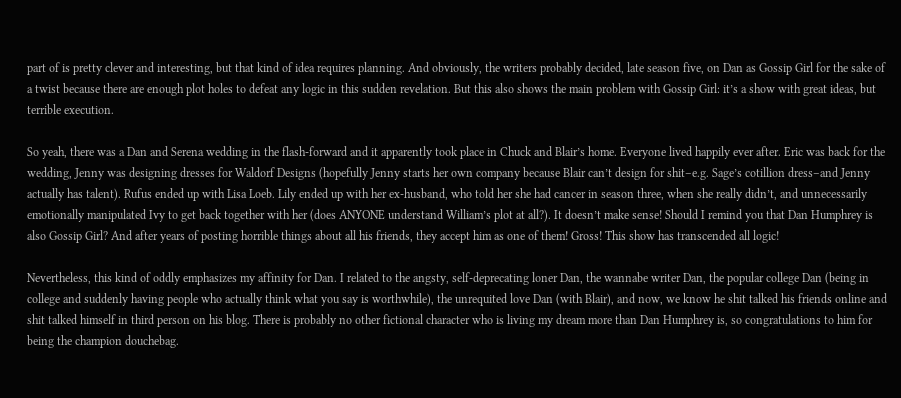part of is pretty clever and interesting, but that kind of idea requires planning. And obviously, the writers probably decided, late season five, on Dan as Gossip Girl for the sake of a twist because there are enough plot holes to defeat any logic in this sudden revelation. But this also shows the main problem with Gossip Girl: it’s a show with great ideas, but terrible execution.

So yeah, there was a Dan and Serena wedding in the flash-forward and it apparently took place in Chuck and Blair’s home. Everyone lived happily ever after. Eric was back for the wedding, Jenny was designing dresses for Waldorf Designs (hopefully Jenny starts her own company because Blair can’t design for shit–e.g. Sage’s cotillion dress–and Jenny actually has talent). Rufus ended up with Lisa Loeb. Lily ended up with her ex-husband, who told her she had cancer in season three, when she really didn’t, and unnecessarily emotionally manipulated Ivy to get back together with her (does ANYONE understand William’s plot at all?). It doesn’t make sense! Should I remind you that Dan Humphrey is also Gossip Girl? And after years of posting horrible things about all his friends, they accept him as one of them! Gross! This show has transcended all logic!

Nevertheless, this kind of oddly emphasizes my affinity for Dan. I related to the angsty, self-deprecating loner Dan, the wannabe writer Dan, the popular college Dan (being in college and suddenly having people who actually think what you say is worthwhile), the unrequited love Dan (with Blair), and now, we know he shit talked his friends online and shit talked himself in third person on his blog. There is probably no other fictional character who is living my dream more than Dan Humphrey is, so congratulations to him for being the champion douchebag.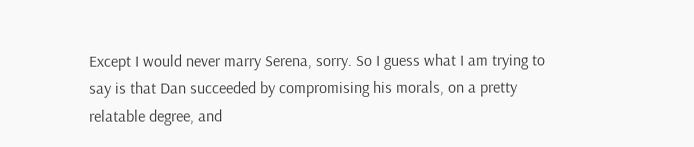Except I would never marry Serena, sorry. So I guess what I am trying to say is that Dan succeeded by compromising his morals, on a pretty relatable degree, and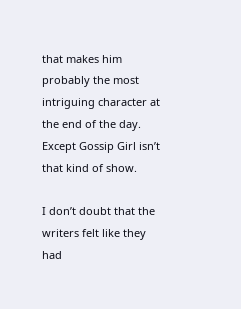that makes him probably the most intriguing character at the end of the day. Except Gossip Girl isn’t that kind of show.

I don’t doubt that the writers felt like they had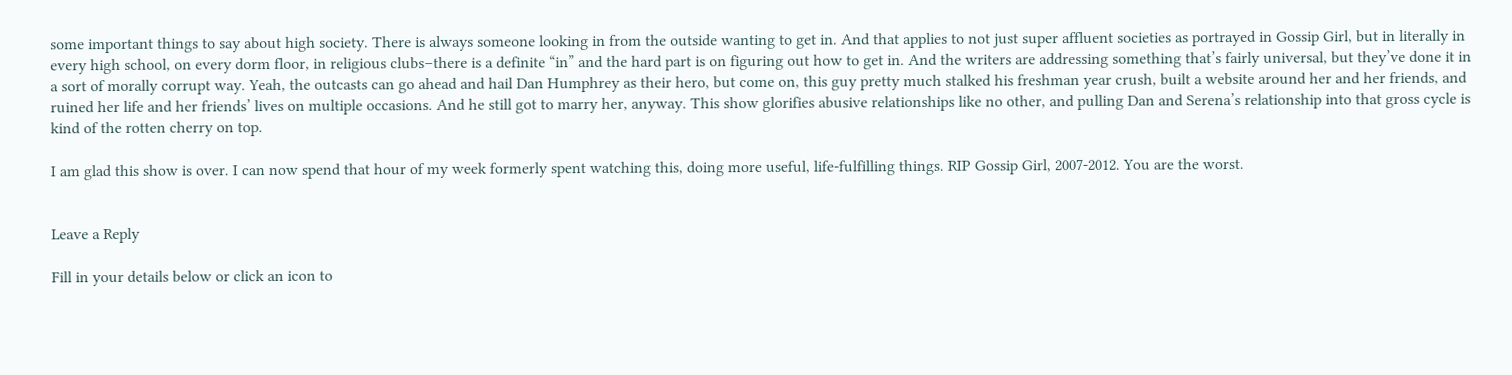some important things to say about high society. There is always someone looking in from the outside wanting to get in. And that applies to not just super affluent societies as portrayed in Gossip Girl, but in literally in every high school, on every dorm floor, in religious clubs–there is a definite “in” and the hard part is on figuring out how to get in. And the writers are addressing something that’s fairly universal, but they’ve done it in a sort of morally corrupt way. Yeah, the outcasts can go ahead and hail Dan Humphrey as their hero, but come on, this guy pretty much stalked his freshman year crush, built a website around her and her friends, and ruined her life and her friends’ lives on multiple occasions. And he still got to marry her, anyway. This show glorifies abusive relationships like no other, and pulling Dan and Serena’s relationship into that gross cycle is kind of the rotten cherry on top.

I am glad this show is over. I can now spend that hour of my week formerly spent watching this, doing more useful, life-fulfilling things. RIP Gossip Girl, 2007-2012. You are the worst.


Leave a Reply

Fill in your details below or click an icon to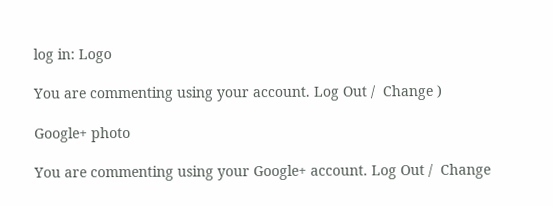log in: Logo

You are commenting using your account. Log Out /  Change )

Google+ photo

You are commenting using your Google+ account. Log Out /  Change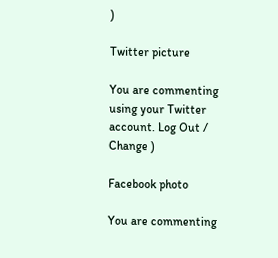)

Twitter picture

You are commenting using your Twitter account. Log Out /  Change )

Facebook photo

You are commenting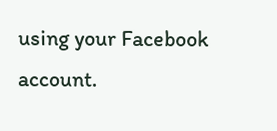using your Facebook account.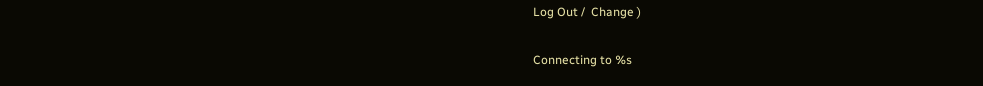Log Out /  Change )


Connecting to %s